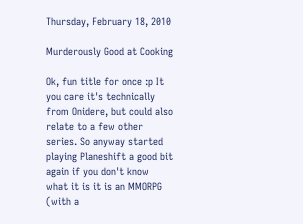Thursday, February 18, 2010

Murderously Good at Cooking

Ok, fun title for once :p It you care it's technically from Onidere, but could also relate to a few other series. So anyway started playing Planeshift a good bit again if you don't know what it is it is an MMORPG (with a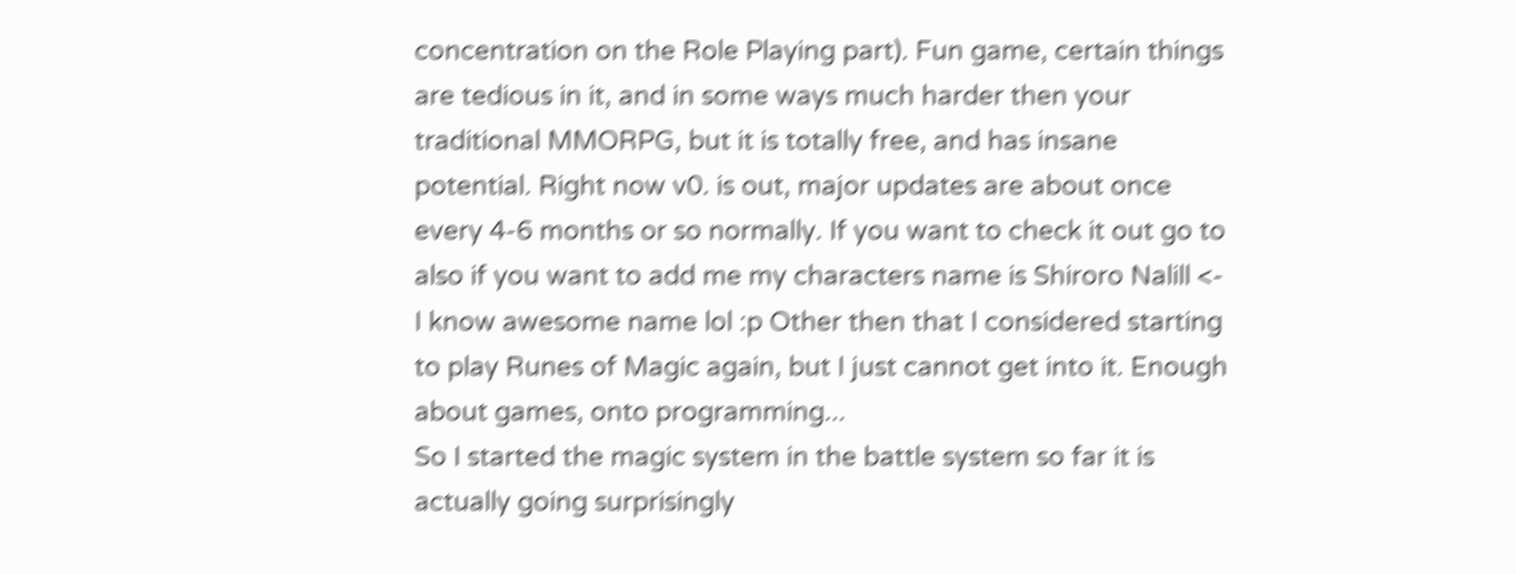concentration on the Role Playing part). Fun game, certain things are tedious in it, and in some ways much harder then your traditional MMORPG, but it is totally free, and has insane potential. Right now v0. is out, major updates are about once every 4-6 months or so normally. If you want to check it out go to also if you want to add me my characters name is Shiroro Nalill <- I know awesome name lol :p Other then that I considered starting to play Runes of Magic again, but I just cannot get into it. Enough about games, onto programming...
So I started the magic system in the battle system so far it is actually going surprisingly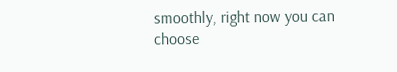smoothly, right now you can choose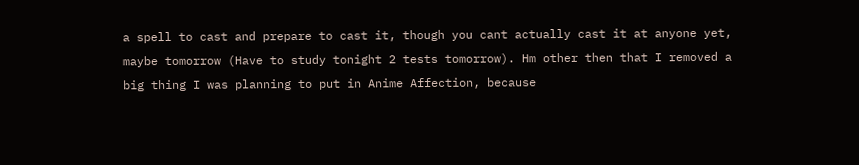a spell to cast and prepare to cast it, though you cant actually cast it at anyone yet, maybe tomorrow (Have to study tonight 2 tests tomorrow). Hm other then that I removed a big thing I was planning to put in Anime Affection, because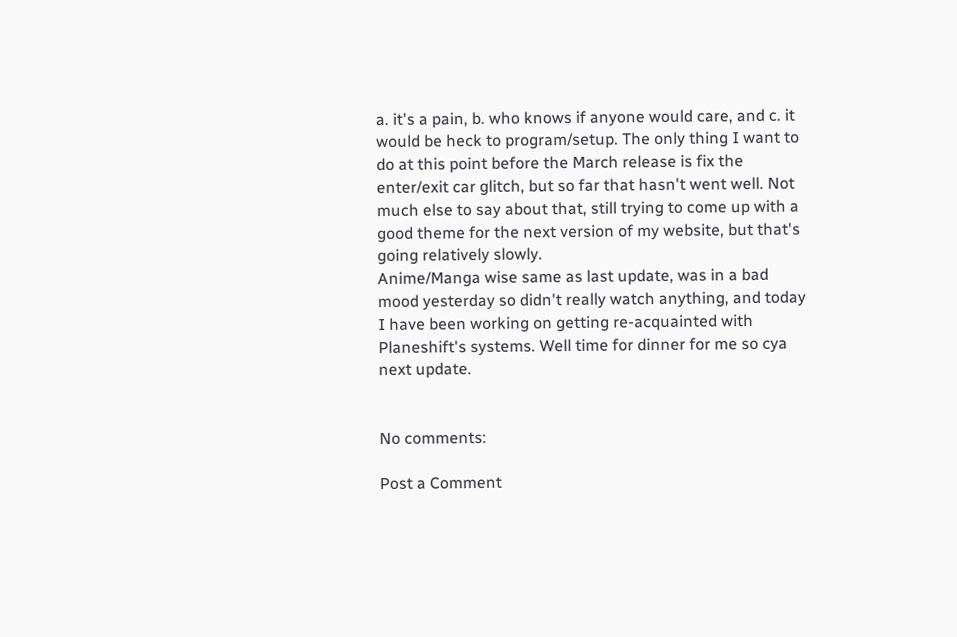a. it's a pain, b. who knows if anyone would care, and c. it would be heck to program/setup. The only thing I want to do at this point before the March release is fix the enter/exit car glitch, but so far that hasn't went well. Not much else to say about that, still trying to come up with a good theme for the next version of my website, but that's going relatively slowly.
Anime/Manga wise same as last update, was in a bad mood yesterday so didn't really watch anything, and today I have been working on getting re-acquainted with Planeshift's systems. Well time for dinner for me so cya next update.


No comments:

Post a Comment